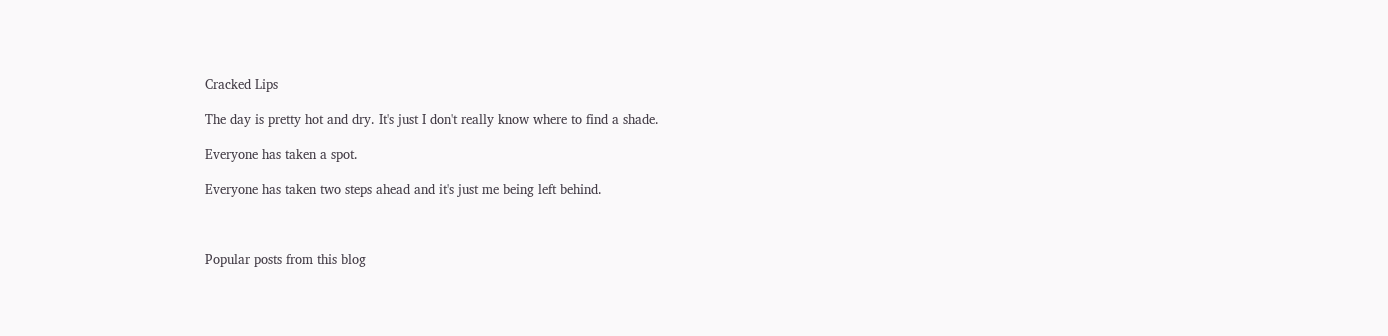Cracked Lips

The day is pretty hot and dry. It's just I don't really know where to find a shade.

Everyone has taken a spot.

Everyone has taken two steps ahead and it's just me being left behind.



Popular posts from this blog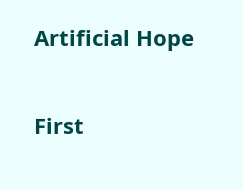Artificial Hope

First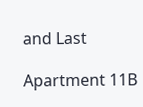and Last

Apartment 11B